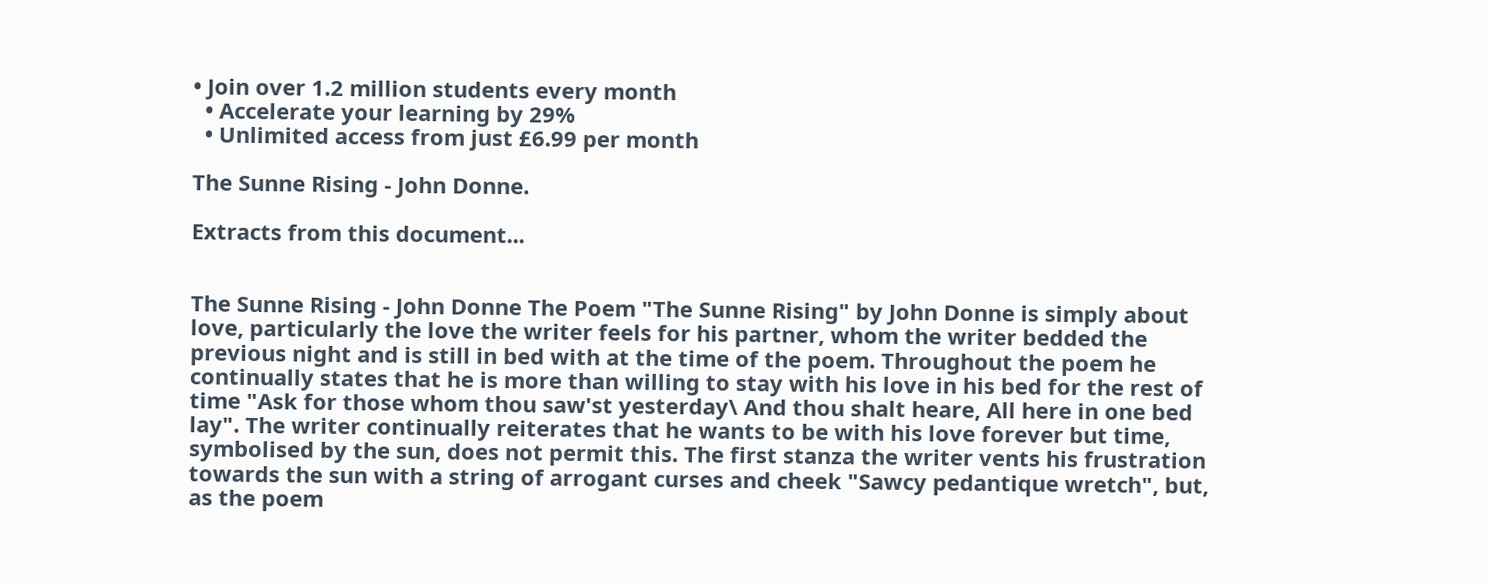• Join over 1.2 million students every month
  • Accelerate your learning by 29%
  • Unlimited access from just £6.99 per month

The Sunne Rising - John Donne.

Extracts from this document...


The Sunne Rising - John Donne The Poem "The Sunne Rising" by John Donne is simply about love, particularly the love the writer feels for his partner, whom the writer bedded the previous night and is still in bed with at the time of the poem. Throughout the poem he continually states that he is more than willing to stay with his love in his bed for the rest of time "Ask for those whom thou saw'st yesterday\ And thou shalt heare, All here in one bed lay". The writer continually reiterates that he wants to be with his love forever but time, symbolised by the sun, does not permit this. The first stanza the writer vents his frustration towards the sun with a string of arrogant curses and cheek "Sawcy pedantique wretch", but, as the poem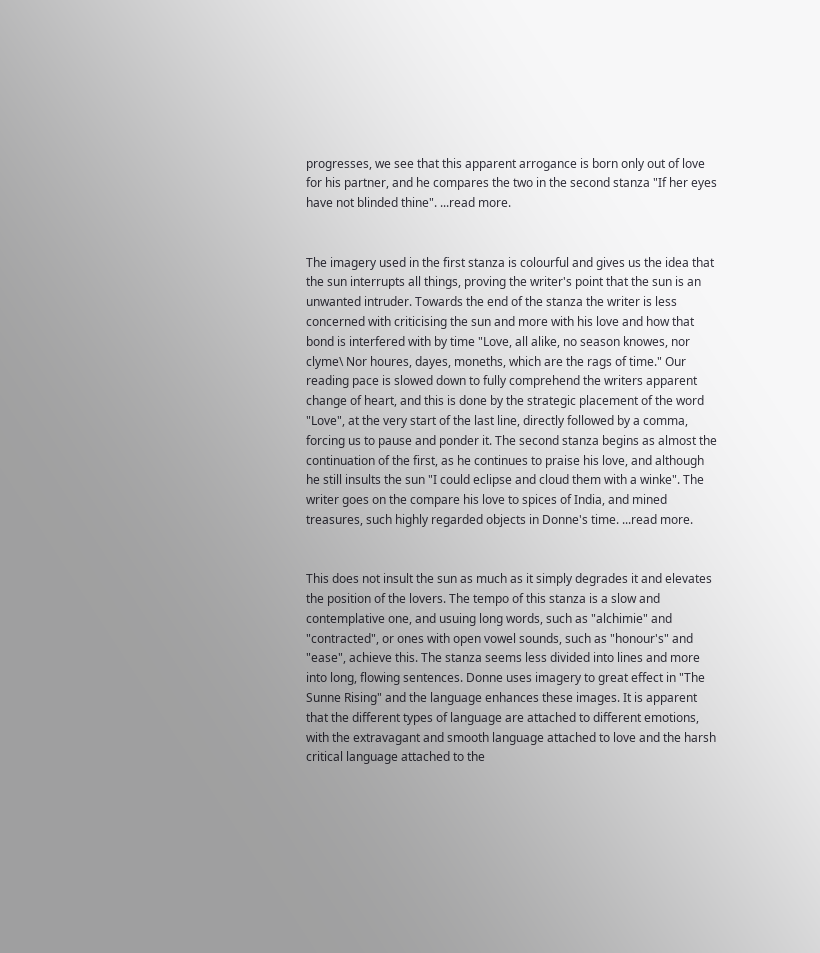progresses, we see that this apparent arrogance is born only out of love for his partner, and he compares the two in the second stanza "If her eyes have not blinded thine". ...read more.


The imagery used in the first stanza is colourful and gives us the idea that the sun interrupts all things, proving the writer's point that the sun is an unwanted intruder. Towards the end of the stanza the writer is less concerned with criticising the sun and more with his love and how that bond is interfered with by time "Love, all alike, no season knowes, nor clyme\ Nor houres, dayes, moneths, which are the rags of time." Our reading pace is slowed down to fully comprehend the writers apparent change of heart, and this is done by the strategic placement of the word "Love", at the very start of the last line, directly followed by a comma, forcing us to pause and ponder it. The second stanza begins as almost the continuation of the first, as he continues to praise his love, and although he still insults the sun "I could eclipse and cloud them with a winke". The writer goes on the compare his love to spices of India, and mined treasures, such highly regarded objects in Donne's time. ...read more.


This does not insult the sun as much as it simply degrades it and elevates the position of the lovers. The tempo of this stanza is a slow and contemplative one, and usuing long words, such as "alchimie" and "contracted", or ones with open vowel sounds, such as "honour's" and "ease", achieve this. The stanza seems less divided into lines and more into long, flowing sentences. Donne uses imagery to great effect in "The Sunne Rising" and the language enhances these images. It is apparent that the different types of language are attached to different emotions, with the extravagant and smooth language attached to love and the harsh critical language attached to the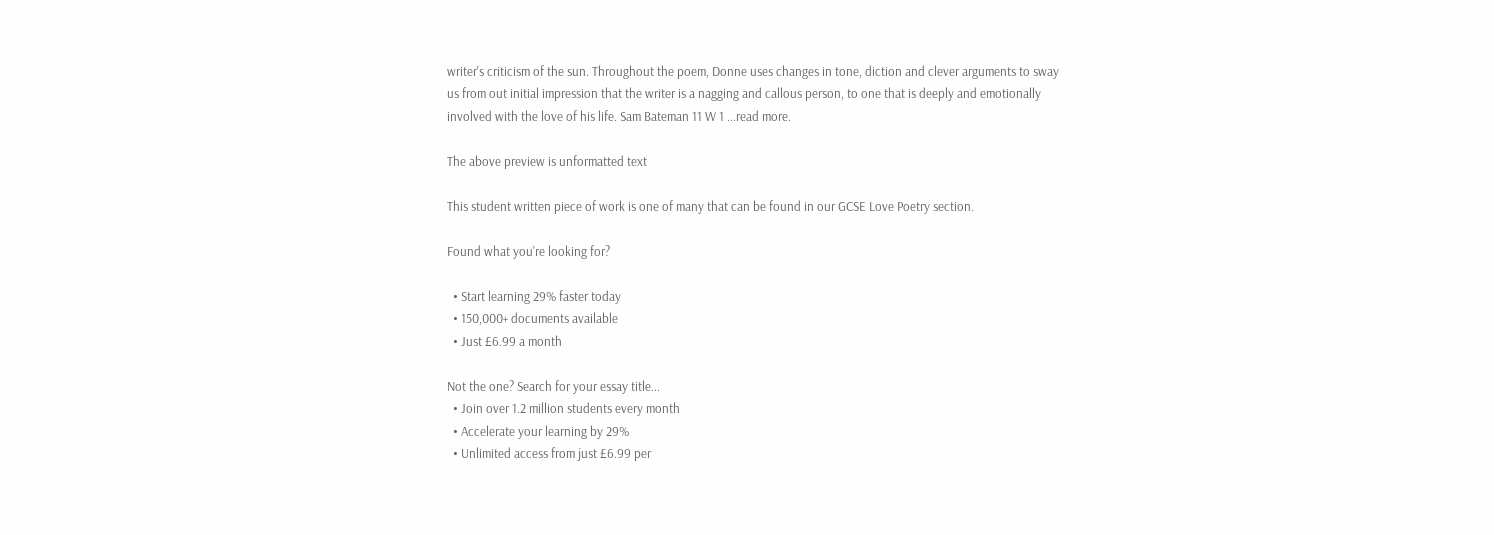writer's criticism of the sun. Throughout the poem, Donne uses changes in tone, diction and clever arguments to sway us from out initial impression that the writer is a nagging and callous person, to one that is deeply and emotionally involved with the love of his life. Sam Bateman 11 W 1 ...read more.

The above preview is unformatted text

This student written piece of work is one of many that can be found in our GCSE Love Poetry section.

Found what you're looking for?

  • Start learning 29% faster today
  • 150,000+ documents available
  • Just £6.99 a month

Not the one? Search for your essay title...
  • Join over 1.2 million students every month
  • Accelerate your learning by 29%
  • Unlimited access from just £6.99 per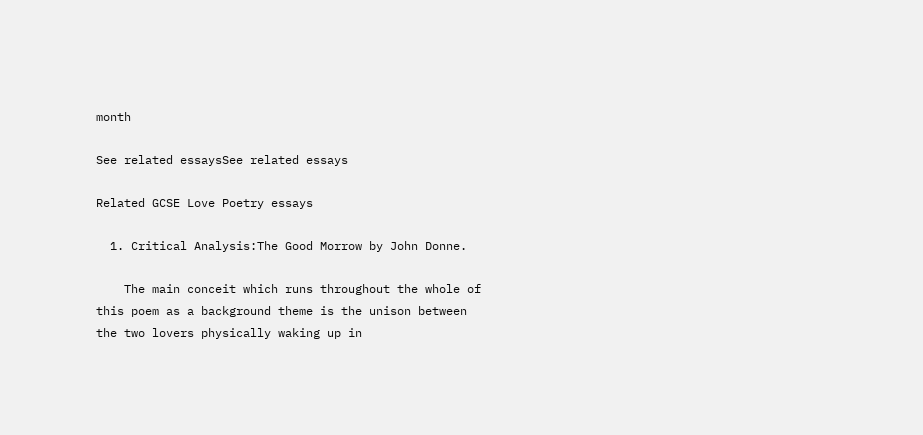month

See related essaysSee related essays

Related GCSE Love Poetry essays

  1. Critical Analysis:The Good Morrow by John Donne.

    The main conceit which runs throughout the whole of this poem as a background theme is the unison between the two lovers physically waking up in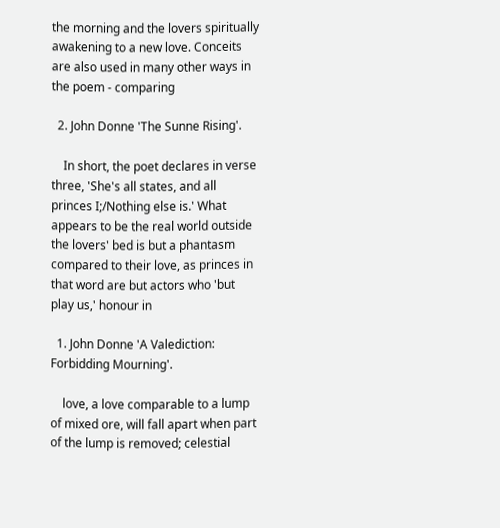the morning and the lovers spiritually awakening to a new love. Conceits are also used in many other ways in the poem - comparing

  2. John Donne 'The Sunne Rising'.

    In short, the poet declares in verse three, 'She's all states, and all princes I;/Nothing else is.' What appears to be the real world outside the lovers' bed is but a phantasm compared to their love, as princes in that word are but actors who 'but play us,' honour in

  1. John Donne 'A Valediction: Forbidding Mourning'.

    love, a love comparable to a lump of mixed ore, will fall apart when part of the lump is removed; celestial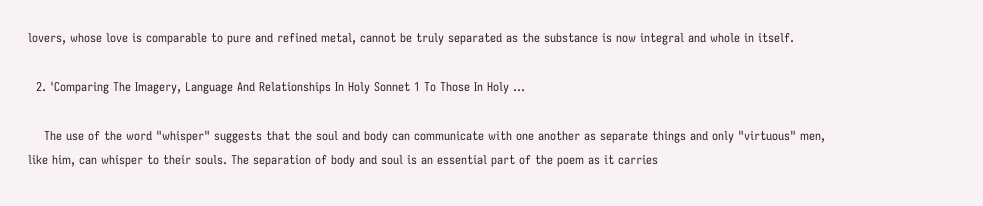lovers, whose love is comparable to pure and refined metal, cannot be truly separated as the substance is now integral and whole in itself.

  2. 'Comparing The Imagery, Language And Relationships In Holy Sonnet 1 To Those In Holy ...

    The use of the word "whisper" suggests that the soul and body can communicate with one another as separate things and only "virtuous" men, like him, can whisper to their souls. The separation of body and soul is an essential part of the poem as it carries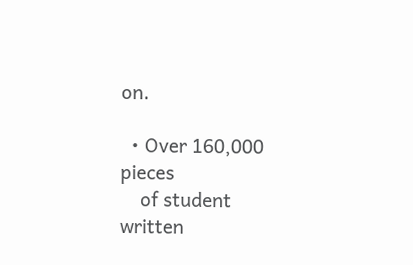on.

  • Over 160,000 pieces
    of student written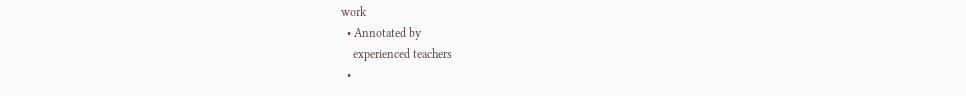work
  • Annotated by
    experienced teachers
  •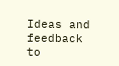Ideas and feedback to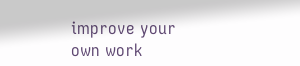improve your own work